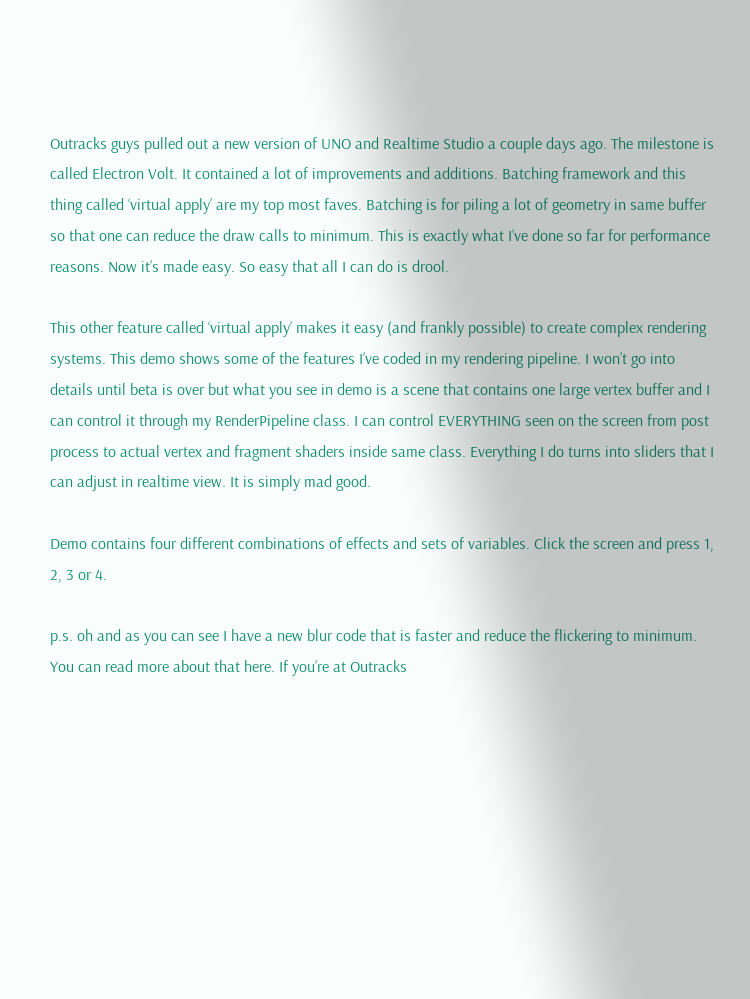Outracks guys pulled out a new version of UNO and Realtime Studio a couple days ago. The milestone is called Electron Volt. It contained a lot of improvements and additions. Batching framework and this thing called ‘virtual apply’ are my top most faves. Batching is for piling a lot of geometry in same buffer so that one can reduce the draw calls to minimum. This is exactly what I’ve done so far for performance reasons. Now it’s made easy. So easy that all I can do is drool.

This other feature called ‘virtual apply’ makes it easy (and frankly possible) to create complex rendering systems. This demo shows some of the features I’ve coded in my rendering pipeline. I won’t go into details until beta is over but what you see in demo is a scene that contains one large vertex buffer and I can control it through my RenderPipeline class. I can control EVERYTHING seen on the screen from post process to actual vertex and fragment shaders inside same class. Everything I do turns into sliders that I can adjust in realtime view. It is simply mad good.

Demo contains four different combinations of effects and sets of variables. Click the screen and press 1, 2, 3 or 4.

p.s. oh and as you can see I have a new blur code that is faster and reduce the flickering to minimum. You can read more about that here. If you’re at Outracks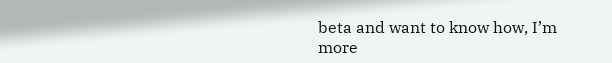beta and want to know how, I’m more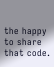the happy to share that code.